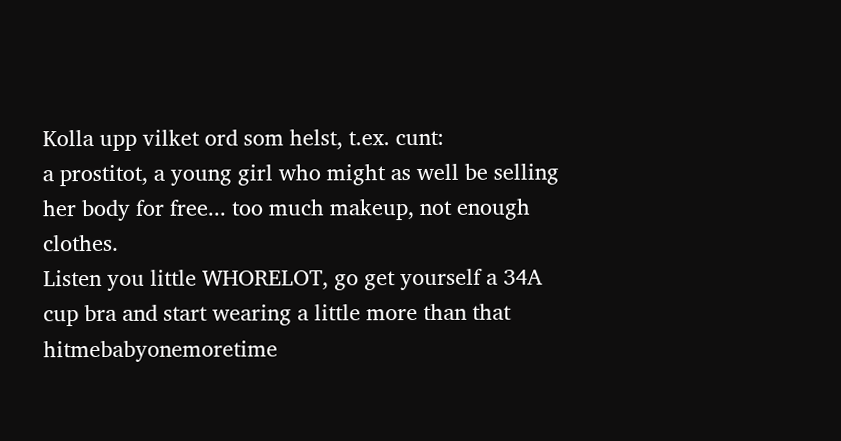Kolla upp vilket ord som helst, t.ex. cunt:
a prostitot, a young girl who might as well be selling her body for free... too much makeup, not enough clothes.
Listen you little WHORELOT, go get yourself a 34A cup bra and start wearing a little more than that hitmebabyonemoretime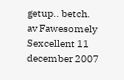getup.. betch.
av Fawesomely Sexcellent 11 december 2007